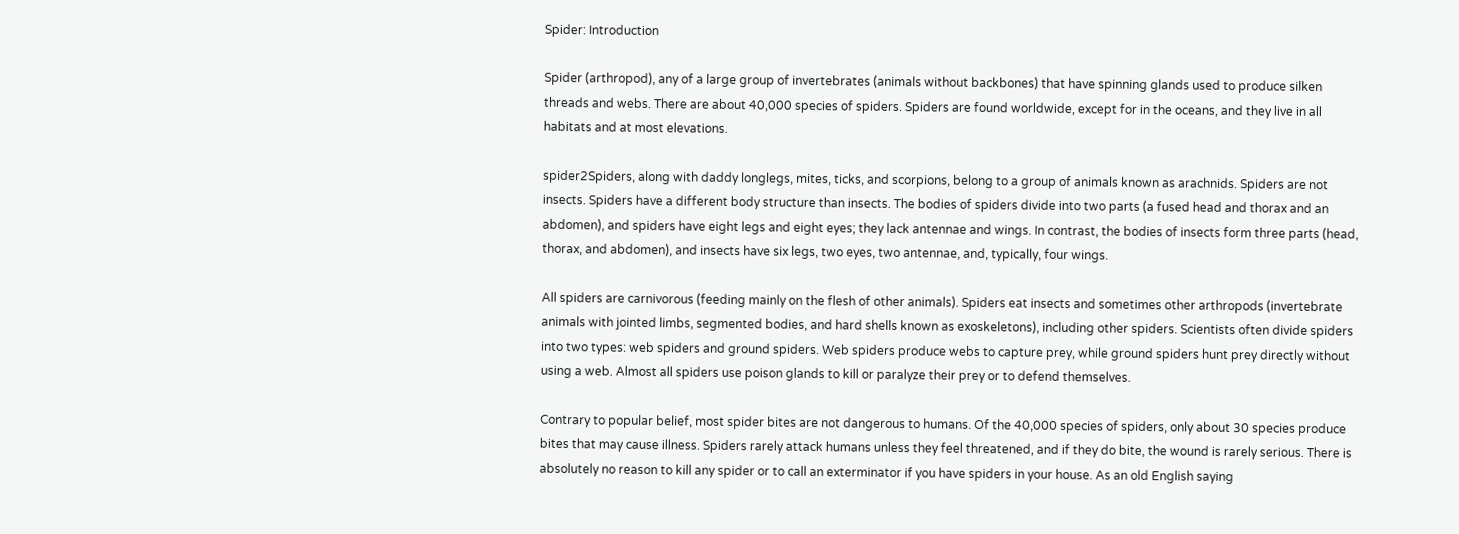Spider: Introduction

Spider (arthropod), any of a large group of invertebrates (animals without backbones) that have spinning glands used to produce silken threads and webs. There are about 40,000 species of spiders. Spiders are found worldwide, except for in the oceans, and they live in all habitats and at most elevations.

spider2Spiders, along with daddy longlegs, mites, ticks, and scorpions, belong to a group of animals known as arachnids. Spiders are not insects. Spiders have a different body structure than insects. The bodies of spiders divide into two parts (a fused head and thorax and an abdomen), and spiders have eight legs and eight eyes; they lack antennae and wings. In contrast, the bodies of insects form three parts (head, thorax, and abdomen), and insects have six legs, two eyes, two antennae, and, typically, four wings.

All spiders are carnivorous (feeding mainly on the flesh of other animals). Spiders eat insects and sometimes other arthropods (invertebrate animals with jointed limbs, segmented bodies, and hard shells known as exoskeletons), including other spiders. Scientists often divide spiders into two types: web spiders and ground spiders. Web spiders produce webs to capture prey, while ground spiders hunt prey directly without using a web. Almost all spiders use poison glands to kill or paralyze their prey or to defend themselves.

Contrary to popular belief, most spider bites are not dangerous to humans. Of the 40,000 species of spiders, only about 30 species produce bites that may cause illness. Spiders rarely attack humans unless they feel threatened, and if they do bite, the wound is rarely serious. There is absolutely no reason to kill any spider or to call an exterminator if you have spiders in your house. As an old English saying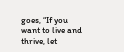goes, “If you want to live and thrive, let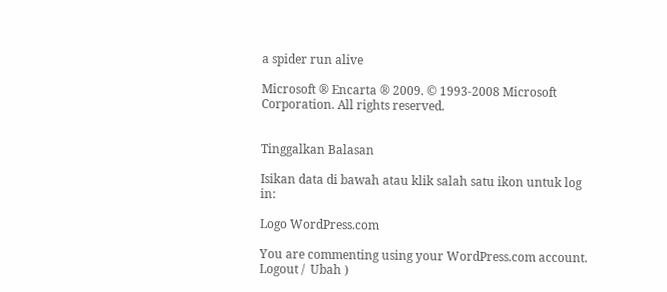a spider run alive

Microsoft ® Encarta ® 2009. © 1993-2008 Microsoft Corporation. All rights reserved.


Tinggalkan Balasan

Isikan data di bawah atau klik salah satu ikon untuk log in:

Logo WordPress.com

You are commenting using your WordPress.com account. Logout /  Ubah )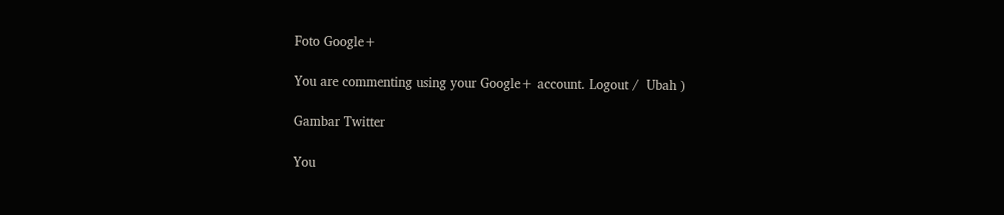Foto Google+

You are commenting using your Google+ account. Logout /  Ubah )

Gambar Twitter

You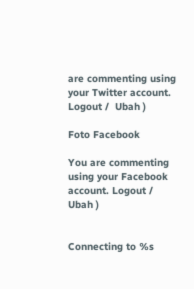are commenting using your Twitter account. Logout /  Ubah )

Foto Facebook

You are commenting using your Facebook account. Logout /  Ubah )


Connecting to %s